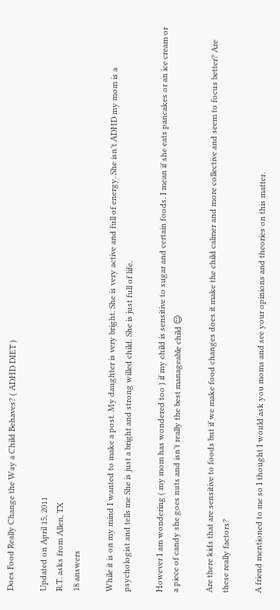Does Food Really Change the Way a Child Behaves? ( ADHD DIET )

Updated on April 15, 2011
R.T. asks from Allen, TX
18 answers

While it is on my mind I wanted to make a post. My daughter is very bright. She is very active and full of energy. She isn’t ADHD my mom is a psychologist and tells me She is just a bright and strong willed child. She is just full of life.

However I am wondering ( my mom has wondered too ) if my child is sensitive to sugar and certain foods. I mean if she eats pancakes or an ice cream or a piece of candy she goes nuts and isn’t really the best manageable child ☺

Are there kids that are sensitive to foods but if we make food changes does it make the child calmer and more collective and seem to focus better? Are these really factors?

A friend mentioned to me so I thought I would ask you moms and see your opinions and theories on this matter.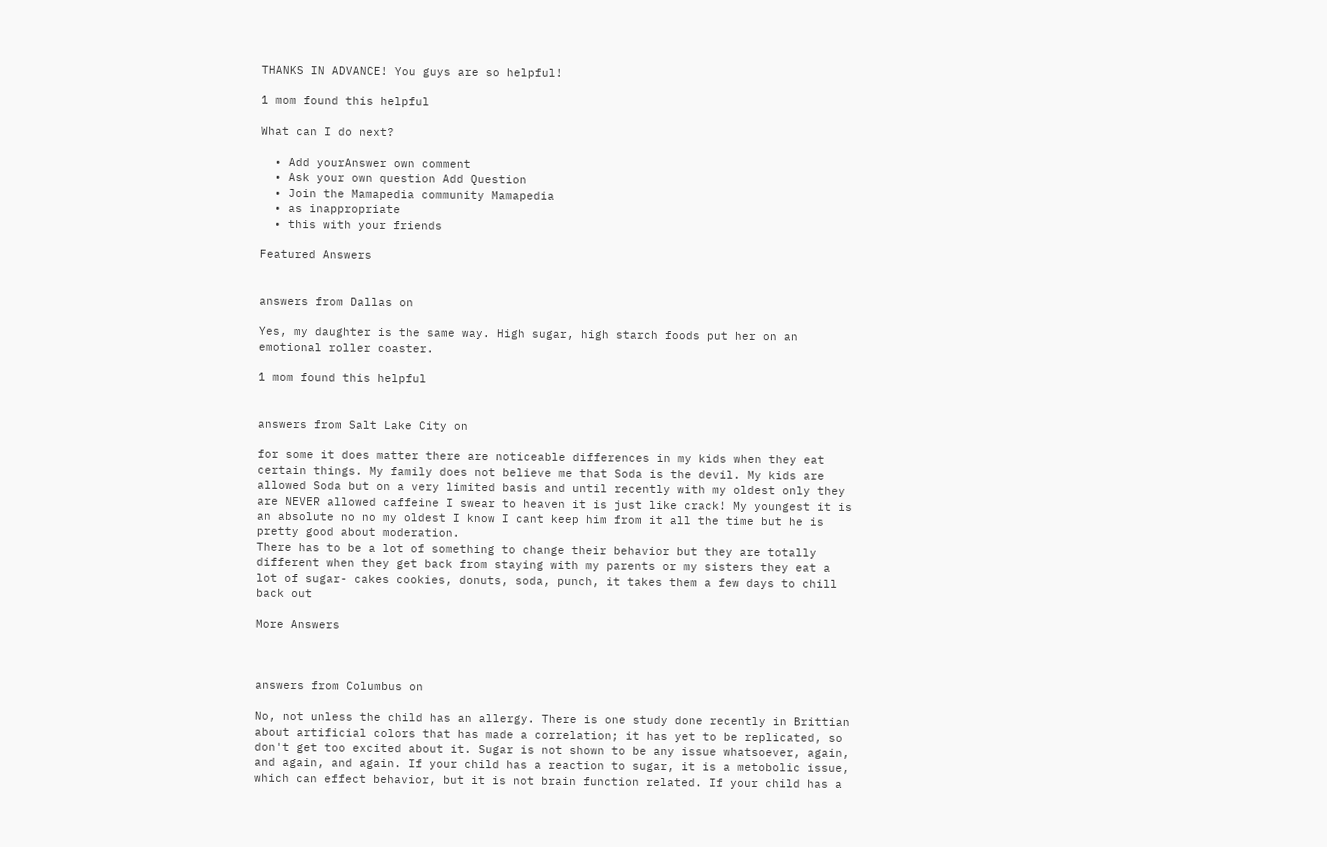THANKS IN ADVANCE! You guys are so helpful!

1 mom found this helpful

What can I do next?

  • Add yourAnswer own comment
  • Ask your own question Add Question
  • Join the Mamapedia community Mamapedia
  • as inappropriate
  • this with your friends

Featured Answers


answers from Dallas on

Yes, my daughter is the same way. High sugar, high starch foods put her on an emotional roller coaster.

1 mom found this helpful


answers from Salt Lake City on

for some it does matter there are noticeable differences in my kids when they eat certain things. My family does not believe me that Soda is the devil. My kids are allowed Soda but on a very limited basis and until recently with my oldest only they are NEVER allowed caffeine I swear to heaven it is just like crack! My youngest it is an absolute no no my oldest I know I cant keep him from it all the time but he is pretty good about moderation.
There has to be a lot of something to change their behavior but they are totally different when they get back from staying with my parents or my sisters they eat a lot of sugar- cakes cookies, donuts, soda, punch, it takes them a few days to chill back out

More Answers



answers from Columbus on

No, not unless the child has an allergy. There is one study done recently in Brittian about artificial colors that has made a correlation; it has yet to be replicated, so don't get too excited about it. Sugar is not shown to be any issue whatsoever, again, and again, and again. If your child has a reaction to sugar, it is a metobolic issue, which can effect behavior, but it is not brain function related. If your child has a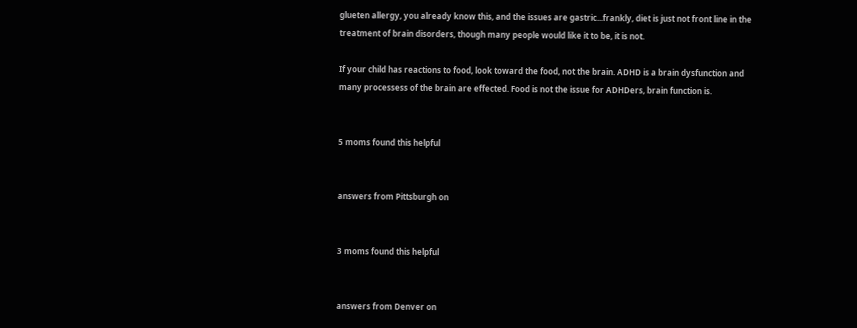glueten allergy, you already know this, and the issues are gastric...frankly, diet is just not front line in the treatment of brain disorders, though many people would like it to be, it is not.

If your child has reactions to food, look toward the food, not the brain. ADHD is a brain dysfunction and many processess of the brain are effected. Food is not the issue for ADHDers, brain function is.


5 moms found this helpful


answers from Pittsburgh on


3 moms found this helpful


answers from Denver on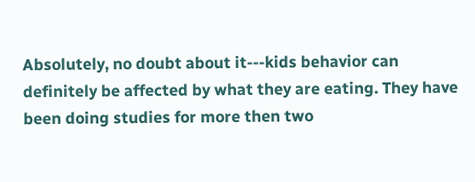Absolutely, no doubt about it---kids behavior can definitely be affected by what they are eating. They have been doing studies for more then two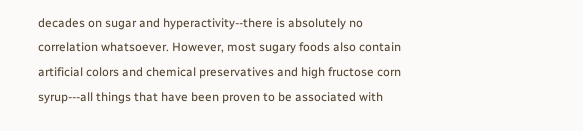decades on sugar and hyperactivity--there is absolutely no correlation whatsoever. However, most sugary foods also contain artificial colors and chemical preservatives and high fructose corn syrup---all things that have been proven to be associated with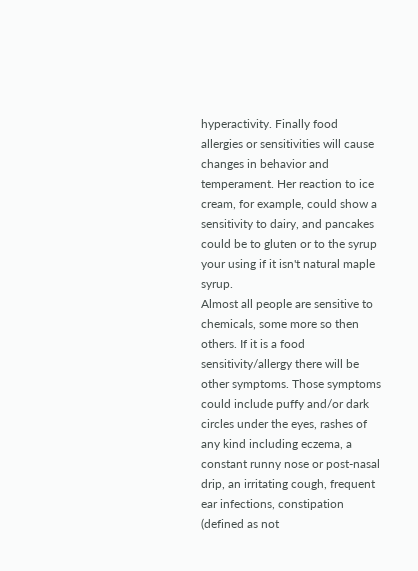hyperactivity. Finally food allergies or sensitivities will cause changes in behavior and temperament. Her reaction to ice cream, for example, could show a sensitivity to dairy, and pancakes could be to gluten or to the syrup your using if it isn't natural maple syrup.
Almost all people are sensitive to chemicals, some more so then others. If it is a food sensitivity/allergy there will be other symptoms. Those symptoms could include puffy and/or dark circles under the eyes, rashes of any kind including eczema, a constant runny nose or post-nasal drip, an irritating cough, frequent ear infections, constipation (defined as not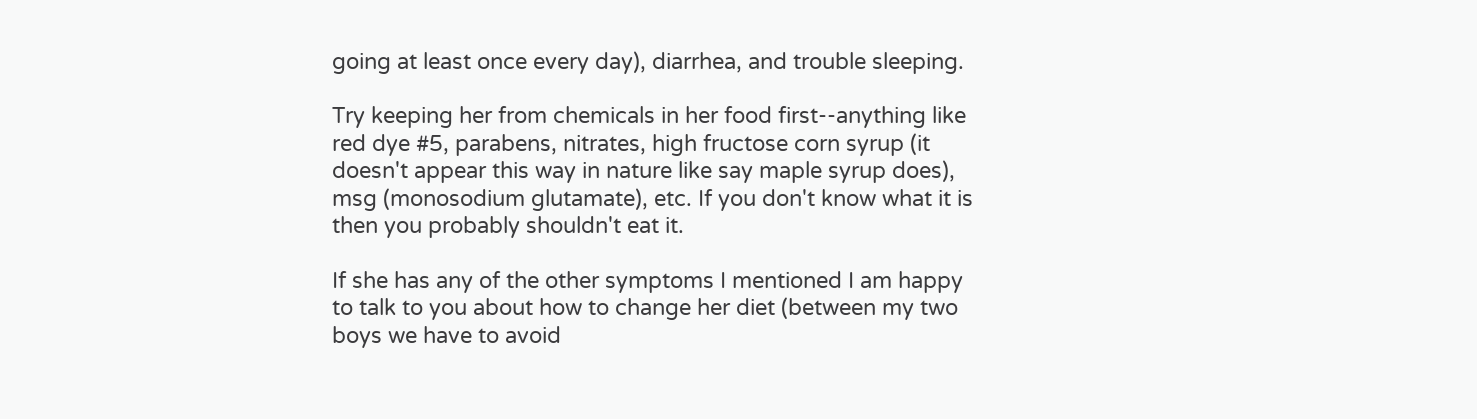going at least once every day), diarrhea, and trouble sleeping.

Try keeping her from chemicals in her food first--anything like red dye #5, parabens, nitrates, high fructose corn syrup (it doesn't appear this way in nature like say maple syrup does), msg (monosodium glutamate), etc. If you don't know what it is then you probably shouldn't eat it.

If she has any of the other symptoms I mentioned I am happy to talk to you about how to change her diet (between my two boys we have to avoid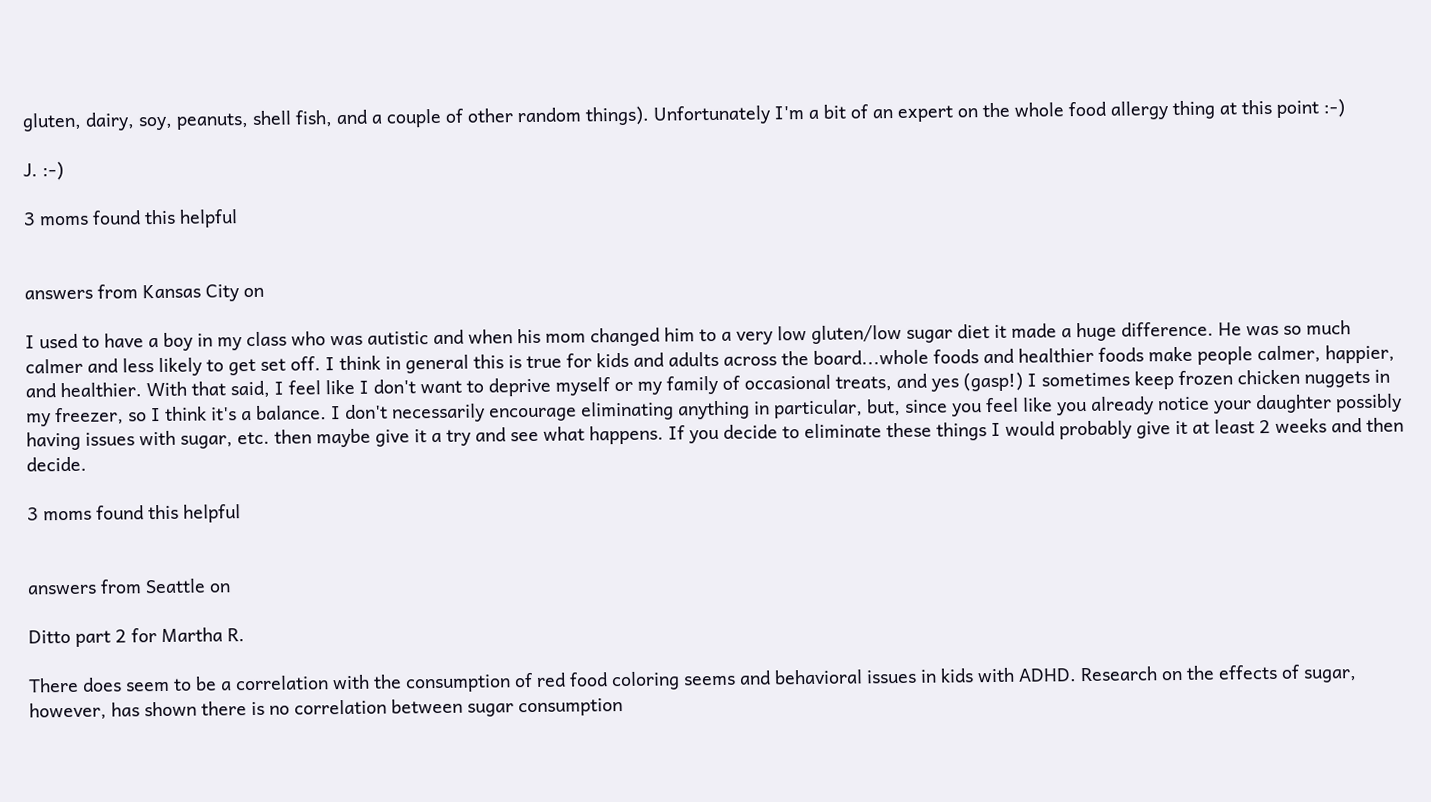gluten, dairy, soy, peanuts, shell fish, and a couple of other random things). Unfortunately I'm a bit of an expert on the whole food allergy thing at this point :-)

J. :-)

3 moms found this helpful


answers from Kansas City on

I used to have a boy in my class who was autistic and when his mom changed him to a very low gluten/low sugar diet it made a huge difference. He was so much calmer and less likely to get set off. I think in general this is true for kids and adults across the board...whole foods and healthier foods make people calmer, happier, and healthier. With that said, I feel like I don't want to deprive myself or my family of occasional treats, and yes (gasp!) I sometimes keep frozen chicken nuggets in my freezer, so I think it's a balance. I don't necessarily encourage eliminating anything in particular, but, since you feel like you already notice your daughter possibly having issues with sugar, etc. then maybe give it a try and see what happens. If you decide to eliminate these things I would probably give it at least 2 weeks and then decide.

3 moms found this helpful


answers from Seattle on

Ditto part 2 for Martha R.

There does seem to be a correlation with the consumption of red food coloring seems and behavioral issues in kids with ADHD. Research on the effects of sugar, however, has shown there is no correlation between sugar consumption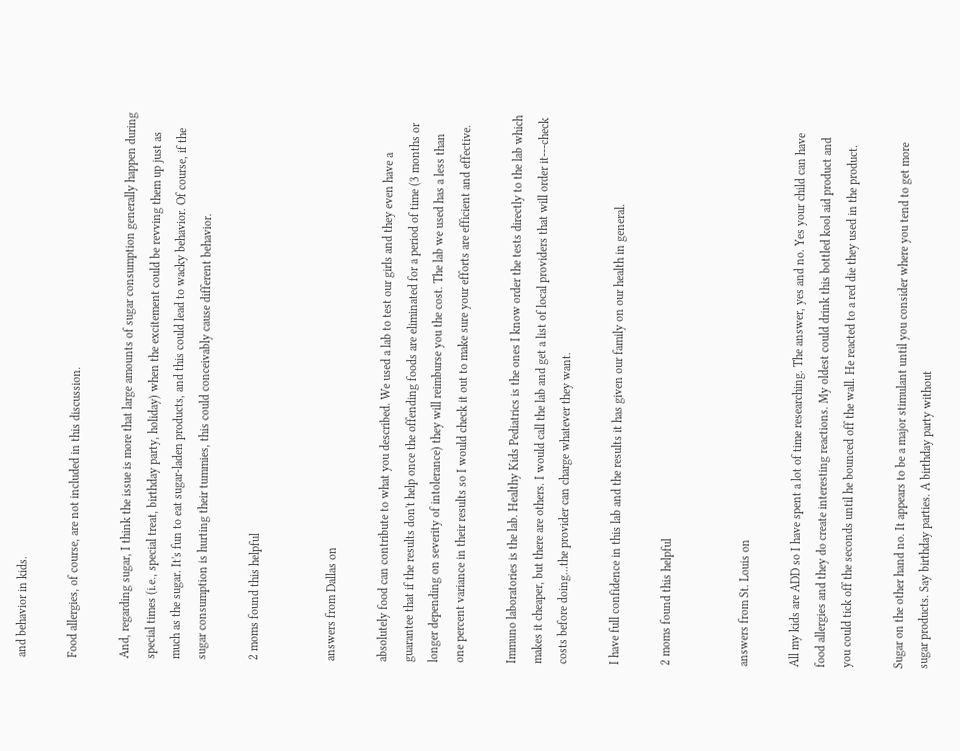and behavior in kids.

Food allergies, of course, are not included in this discussion.

And, regarding sugar, I think the issue is more that large amounts of sugar consumption generally happen during special times (i.e., special treat, birthday party, holiday) when the excitement could be revving them up just as much as the sugar. It's fun to eat sugar-laden products, and this could lead to wacky behavior. Of course, if the sugar consumption is hurting their tummies, this could conceivably cause different behavior.

2 moms found this helpful


answers from Dallas on

absolutely food can contribute to what you described. We used a lab to test our girls and they even have a guarantee that if the results don't help once the offending foods are eliminated for a period of time (3 months or longer depending on severity of intolerance) they will reimburse you the cost. The lab we used has a less than one percent variance in their results so I would check it out to make sure your efforts are efficient and effective.

Immuno laboratories is the lab. Healthy Kids Pediatrics is the ones I know order the tests directly to the lab which makes it cheaper, but there are others. I would call the lab and get a list of local providers that will order it---check costs before doing...the provider can charge whatever they want.

I have full confidence in this lab and the results it has given our family on our health in general.

2 moms found this helpful


answers from St. Louis on

All my kids are ADD so I have spent a lot of time researching. The answer, yes and no. Yes your child can have food allergies and they do create interesting reactions. My oldest could drink this bottled kool aid product and you could tick off the seconds until he bounced off the wall. He reacted to a red die they used in the product.

Sugar on the other hand no. It appears to be a major stimulant until you consider where you tend to get more sugar products. Say birthday parties. A birthday party without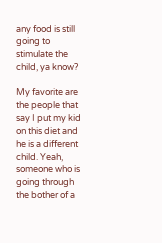any food is still going to stimulate the child, ya know?

My favorite are the people that say I put my kid on this diet and he is a different child. Yeah, someone who is going through the bother of a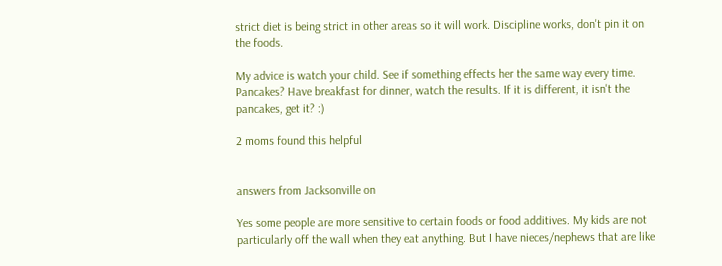strict diet is being strict in other areas so it will work. Discipline works, don't pin it on the foods.

My advice is watch your child. See if something effects her the same way every time. Pancakes? Have breakfast for dinner, watch the results. If it is different, it isn't the pancakes, get it? :)

2 moms found this helpful


answers from Jacksonville on

Yes some people are more sensitive to certain foods or food additives. My kids are not particularly off the wall when they eat anything. But I have nieces/nephews that are like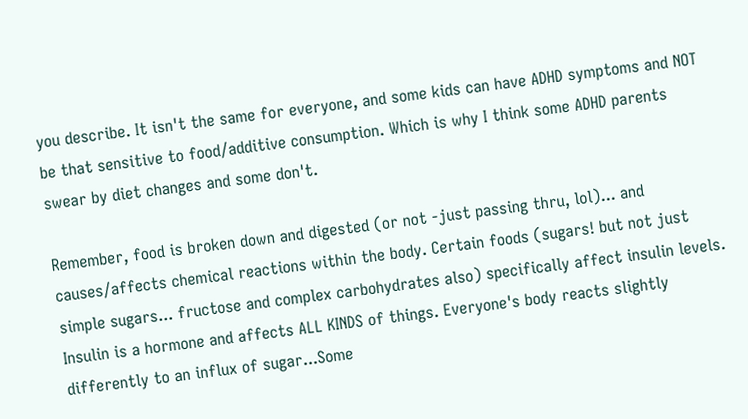you describe. It isn't the same for everyone, and some kids can have ADHD symptoms and NOT be that sensitive to food/additive consumption. Which is why I think some ADHD parents swear by diet changes and some don't.

Remember, food is broken down and digested (or not -just passing thru, lol)... and causes/affects chemical reactions within the body. Certain foods (sugars! but not just simple sugars... fructose and complex carbohydrates also) specifically affect insulin levels. Insulin is a hormone and affects ALL KINDS of things. Everyone's body reacts slightly differently to an influx of sugar...Some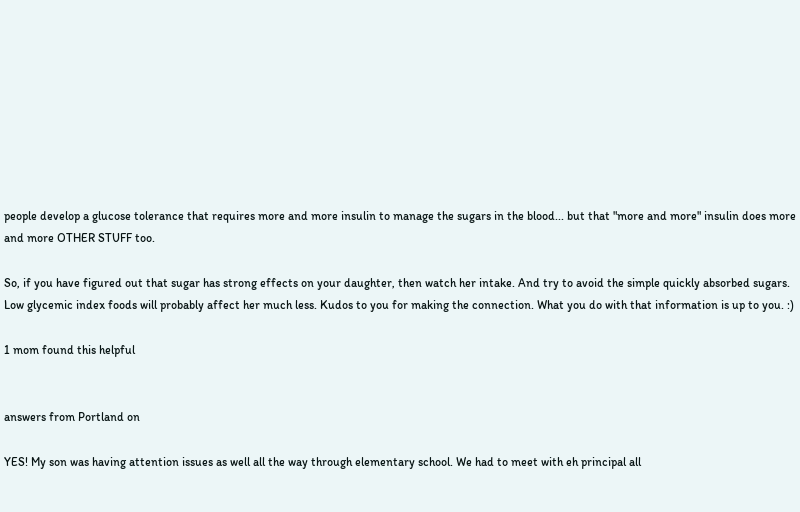people develop a glucose tolerance that requires more and more insulin to manage the sugars in the blood... but that "more and more" insulin does more and more OTHER STUFF too.

So, if you have figured out that sugar has strong effects on your daughter, then watch her intake. And try to avoid the simple quickly absorbed sugars. Low glycemic index foods will probably affect her much less. Kudos to you for making the connection. What you do with that information is up to you. :)

1 mom found this helpful


answers from Portland on

YES! My son was having attention issues as well all the way through elementary school. We had to meet with eh principal all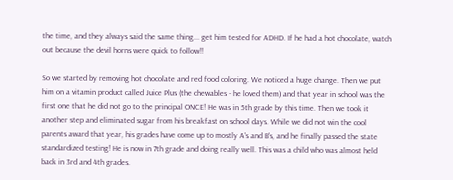the time, and they always said the same thing... get him tested for ADHD. If he had a hot chocolate, watch out because the devil horns were quick to follow!!

So we started by removing hot chocolate and red food coloring. We noticed a huge change. Then we put him on a vitamin product called Juice Plus (the chewables - he loved them) and that year in school was the first one that he did not go to the principal ONCE! He was in 5th grade by this time. Then we took it another step and eliminated sugar from his breakfast on school days. While we did not win the cool parents award that year, his grades have come up to mostly A's and B's, and he finally passed the state standardized testing! He is now in 7th grade and doing really well. This was a child who was almost held back in 3rd and 4th grades.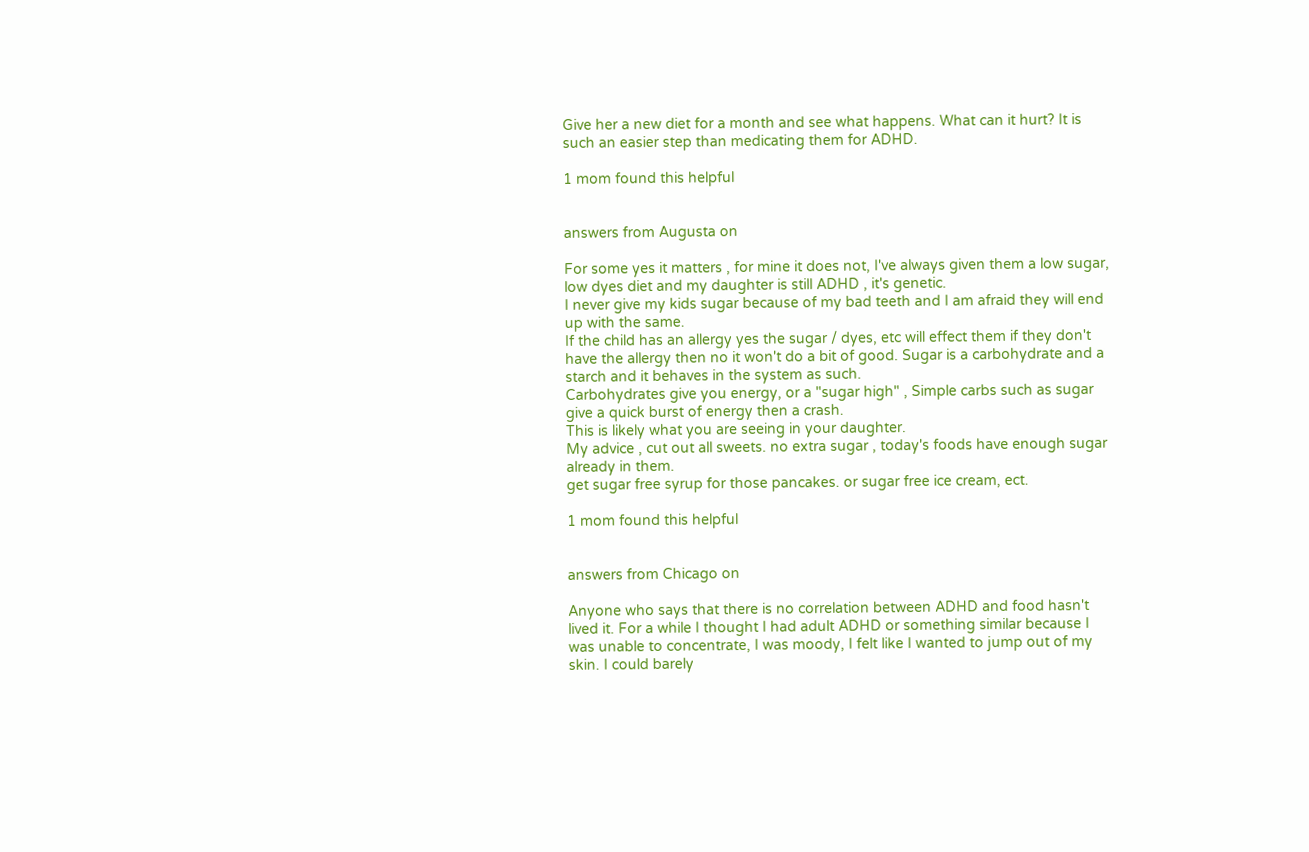Give her a new diet for a month and see what happens. What can it hurt? It is such an easier step than medicating them for ADHD.

1 mom found this helpful


answers from Augusta on

For some yes it matters , for mine it does not, I've always given them a low sugar, low dyes diet and my daughter is still ADHD , it's genetic.
I never give my kids sugar because of my bad teeth and I am afraid they will end up with the same.
If the child has an allergy yes the sugar / dyes, etc will effect them if they don't have the allergy then no it won't do a bit of good. Sugar is a carbohydrate and a starch and it behaves in the system as such.
Carbohydrates give you energy, or a "sugar high" , Simple carbs such as sugar give a quick burst of energy then a crash.
This is likely what you are seeing in your daughter.
My advice , cut out all sweets. no extra sugar , today's foods have enough sugar already in them.
get sugar free syrup for those pancakes. or sugar free ice cream, ect.

1 mom found this helpful


answers from Chicago on

Anyone who says that there is no correlation between ADHD and food hasn't lived it. For a while I thought I had adult ADHD or something similar because I was unable to concentrate, I was moody, I felt like I wanted to jump out of my skin. I could barely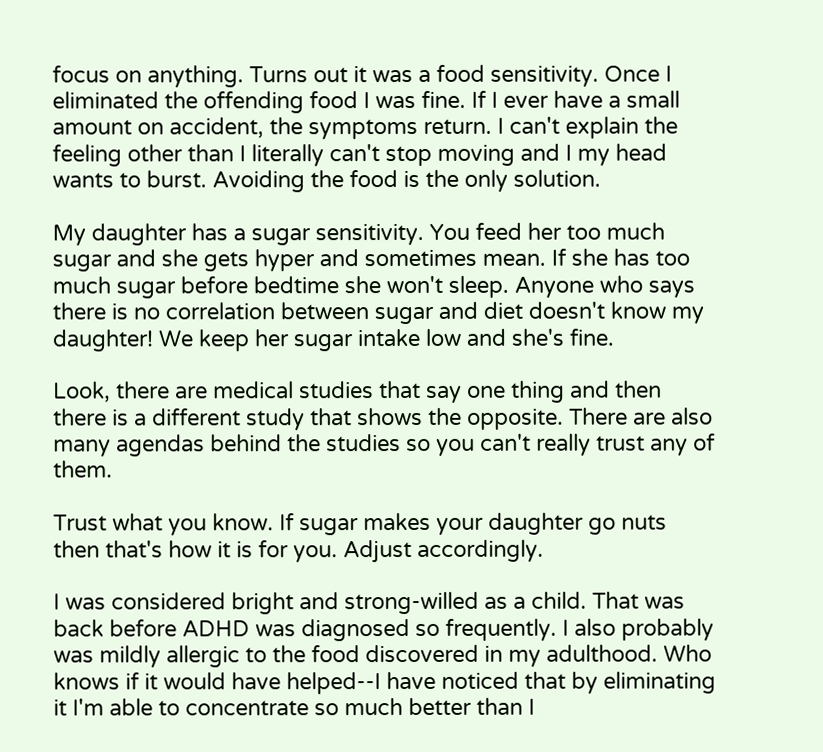focus on anything. Turns out it was a food sensitivity. Once I eliminated the offending food I was fine. If I ever have a small amount on accident, the symptoms return. I can't explain the feeling other than I literally can't stop moving and I my head wants to burst. Avoiding the food is the only solution.

My daughter has a sugar sensitivity. You feed her too much sugar and she gets hyper and sometimes mean. If she has too much sugar before bedtime she won't sleep. Anyone who says there is no correlation between sugar and diet doesn't know my daughter! We keep her sugar intake low and she's fine.

Look, there are medical studies that say one thing and then there is a different study that shows the opposite. There are also many agendas behind the studies so you can't really trust any of them.

Trust what you know. If sugar makes your daughter go nuts then that's how it is for you. Adjust accordingly.

I was considered bright and strong-willed as a child. That was back before ADHD was diagnosed so frequently. I also probably was mildly allergic to the food discovered in my adulthood. Who knows if it would have helped--I have noticed that by eliminating it I'm able to concentrate so much better than I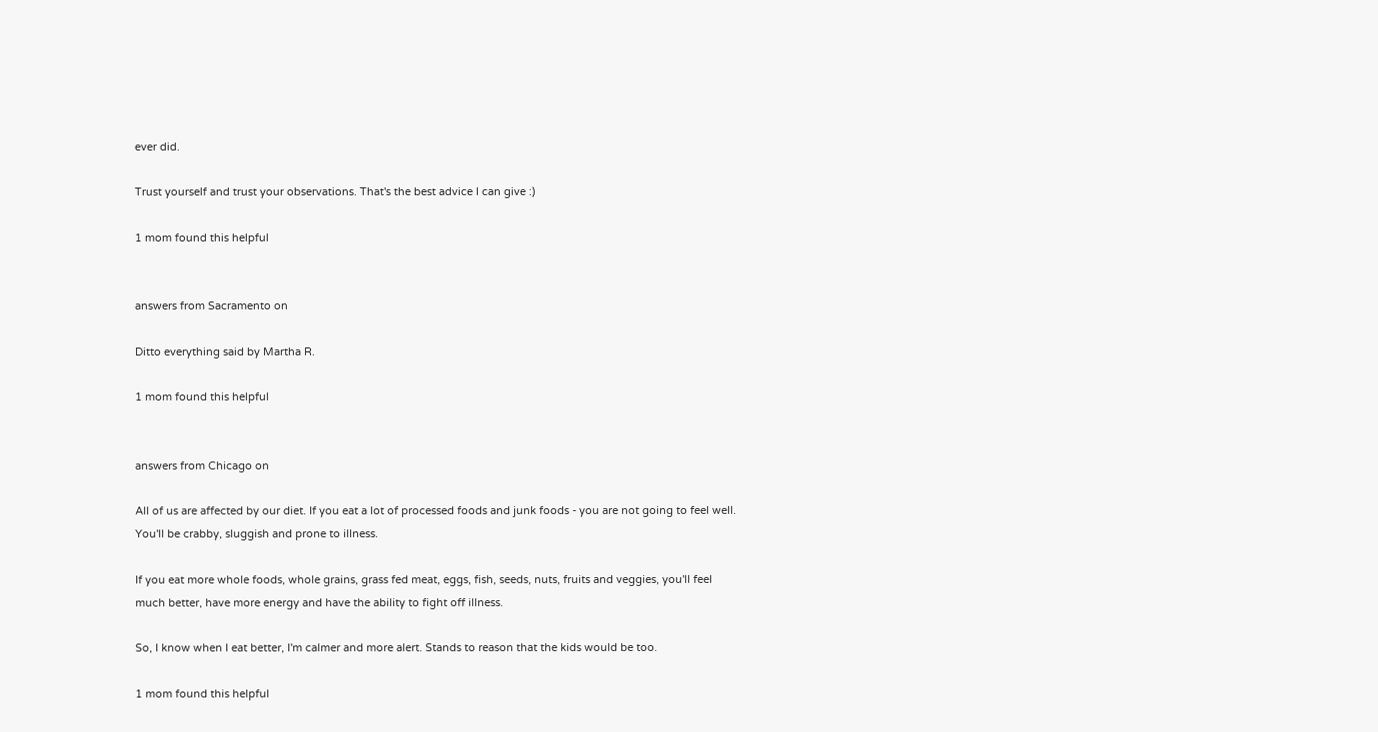ever did.

Trust yourself and trust your observations. That's the best advice I can give :)

1 mom found this helpful


answers from Sacramento on

Ditto everything said by Martha R.

1 mom found this helpful


answers from Chicago on

All of us are affected by our diet. If you eat a lot of processed foods and junk foods - you are not going to feel well. You'll be crabby, sluggish and prone to illness.

If you eat more whole foods, whole grains, grass fed meat, eggs, fish, seeds, nuts, fruits and veggies, you'll feel much better, have more energy and have the ability to fight off illness.

So, I know when I eat better, I'm calmer and more alert. Stands to reason that the kids would be too.

1 mom found this helpful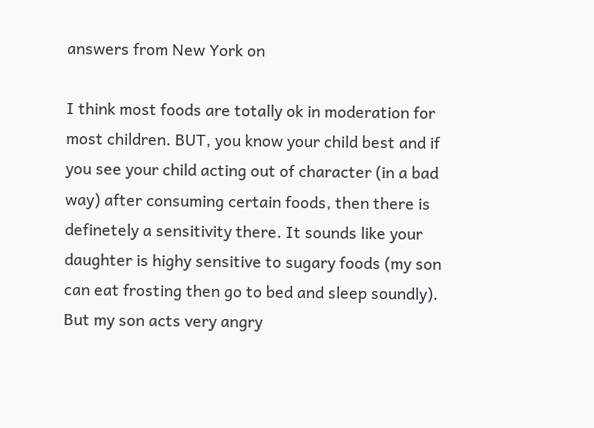answers from New York on

I think most foods are totally ok in moderation for most children. BUT, you know your child best and if you see your child acting out of character (in a bad way) after consuming certain foods, then there is definetely a sensitivity there. It sounds like your daughter is highy sensitive to sugary foods (my son can eat frosting then go to bed and sleep soundly). But my son acts very angry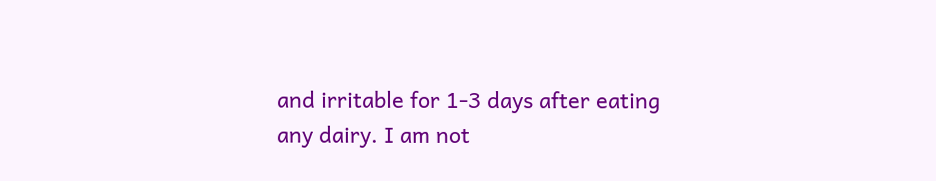and irritable for 1-3 days after eating any dairy. I am not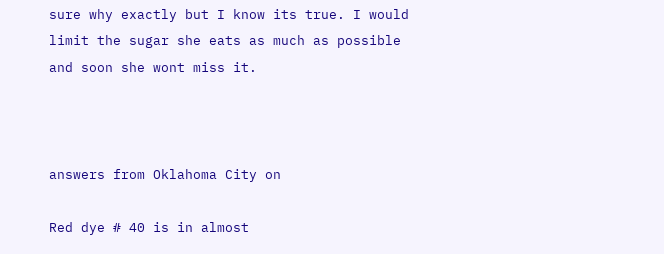sure why exactly but I know its true. I would limit the sugar she eats as much as possible and soon she wont miss it.



answers from Oklahoma City on

Red dye # 40 is in almost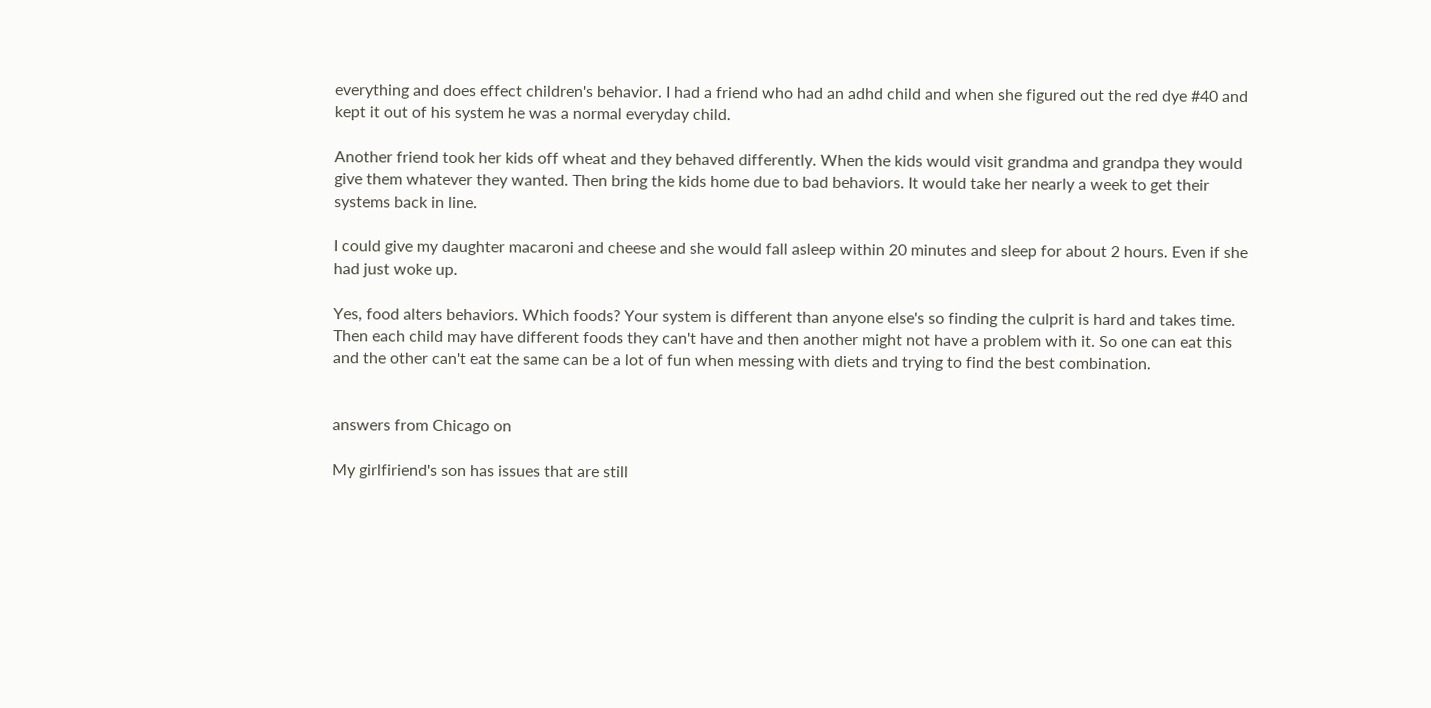everything and does effect children's behavior. I had a friend who had an adhd child and when she figured out the red dye #40 and kept it out of his system he was a normal everyday child.

Another friend took her kids off wheat and they behaved differently. When the kids would visit grandma and grandpa they would give them whatever they wanted. Then bring the kids home due to bad behaviors. It would take her nearly a week to get their systems back in line.

I could give my daughter macaroni and cheese and she would fall asleep within 20 minutes and sleep for about 2 hours. Even if she had just woke up.

Yes, food alters behaviors. Which foods? Your system is different than anyone else's so finding the culprit is hard and takes time. Then each child may have different foods they can't have and then another might not have a problem with it. So one can eat this and the other can't eat the same can be a lot of fun when messing with diets and trying to find the best combination.


answers from Chicago on

My girlfiriend's son has issues that are still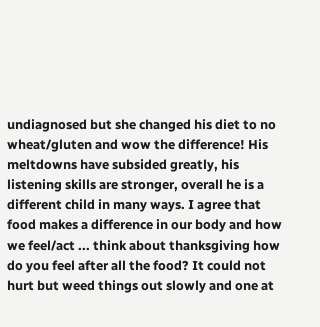undiagnosed but she changed his diet to no wheat/gluten and wow the difference! His meltdowns have subsided greatly, his listening skills are stronger, overall he is a different child in many ways. I agree that food makes a difference in our body and how we feel/act ... think about thanksgiving how do you feel after all the food? It could not hurt but weed things out slowly and one at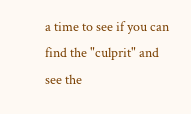a time to see if you can find the "culprit" and see the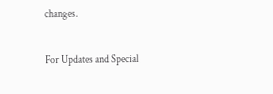changes.

For Updates and Special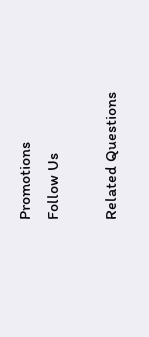Promotions
Follow Us

Related Questions